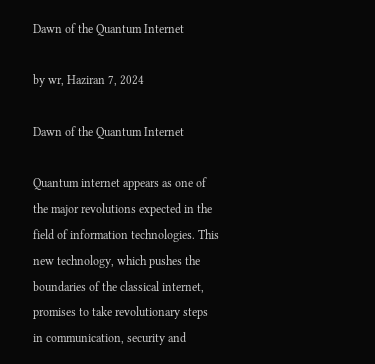Dawn of the Quantum Internet

by wr, Haziran 7, 2024

Dawn of the Quantum Internet

Quantum internet appears as one of the major revolutions expected in the field of information technologies. This new technology, which pushes the boundaries of the classical internet, promises to take revolutionary steps in communication, security and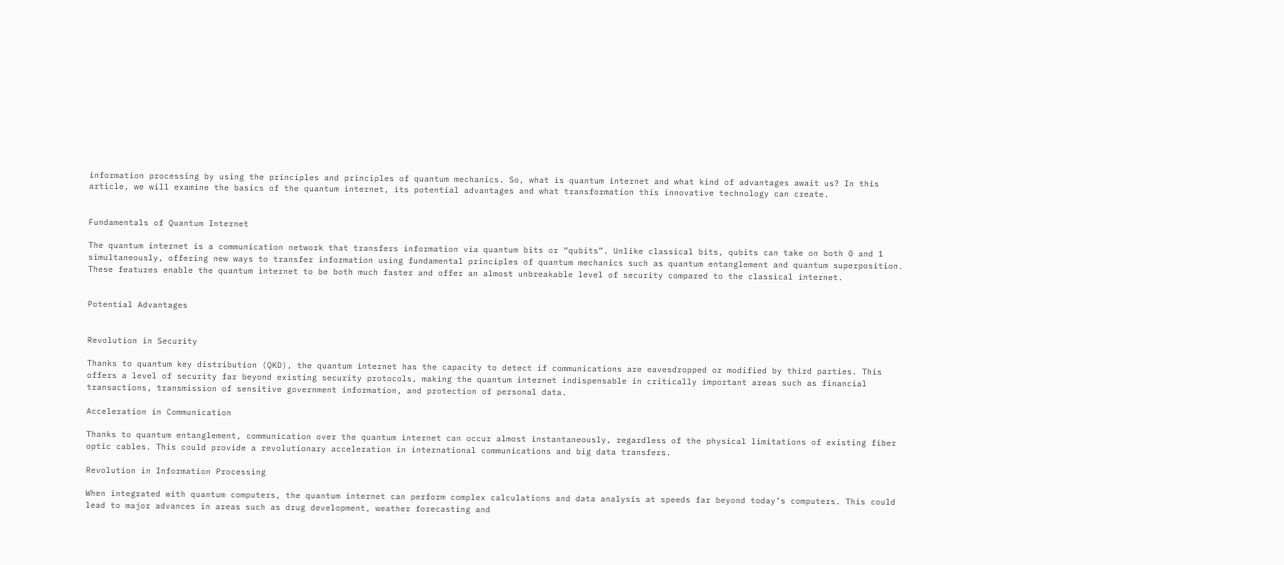information processing by using the principles and principles of quantum mechanics. So, what is quantum internet and what kind of advantages await us? In this article, we will examine the basics of the quantum internet, its potential advantages and what transformation this innovative technology can create.


Fundamentals of Quantum Internet

The quantum internet is a communication network that transfers information via quantum bits or “qubits”. Unlike classical bits, qubits can take on both 0 and 1 simultaneously, offering new ways to transfer information using fundamental principles of quantum mechanics such as quantum entanglement and quantum superposition. These features enable the quantum internet to be both much faster and offer an almost unbreakable level of security compared to the classical internet.


Potential Advantages


Revolution in Security

Thanks to quantum key distribution (QKD), the quantum internet has the capacity to detect if communications are eavesdropped or modified by third parties. This offers a level of security far beyond existing security protocols, making the quantum internet indispensable in critically important areas such as financial transactions, transmission of sensitive government information, and protection of personal data.

Acceleration in Communication

Thanks to quantum entanglement, communication over the quantum internet can occur almost instantaneously, regardless of the physical limitations of existing fiber optic cables. This could provide a revolutionary acceleration in international communications and big data transfers.

Revolution in Information Processing

When integrated with quantum computers, the quantum internet can perform complex calculations and data analysis at speeds far beyond today’s computers. This could lead to major advances in areas such as drug development, weather forecasting and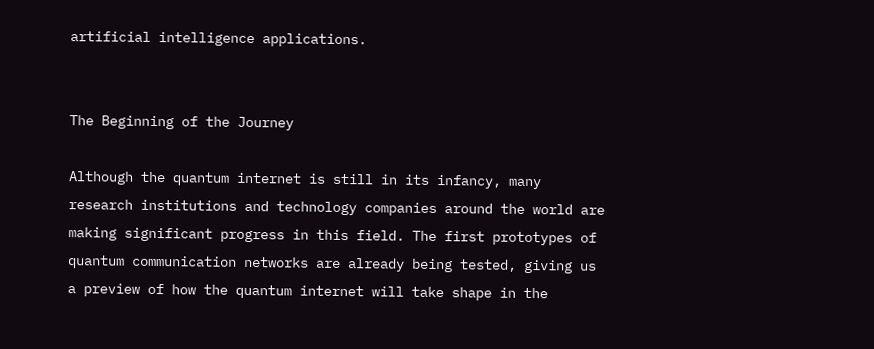artificial intelligence applications.


The Beginning of the Journey

Although the quantum internet is still in its infancy, many research institutions and technology companies around the world are making significant progress in this field. The first prototypes of quantum communication networks are already being tested, giving us a preview of how the quantum internet will take shape in the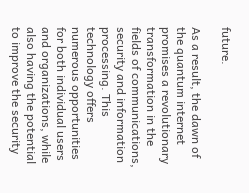future.

As a result, the dawn of the quantum internet promises a revolutionary transformation in the fields of communications, security and information processing. This technology offers numerous opportunities for both individual users and organizations, while also having the potential to improve the security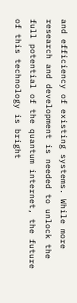and efficiency of existing systems. While more research and development is needed to unlock the full potential of the quantum internet, the future of this technology is bright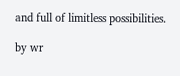and full of limitless possibilities.

by wr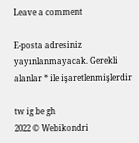Leave a comment

E-posta adresiniz yayınlanmayacak. Gerekli alanlar * ile işaretlenmişlerdir

tw ig be gh
2022 © Webikondri